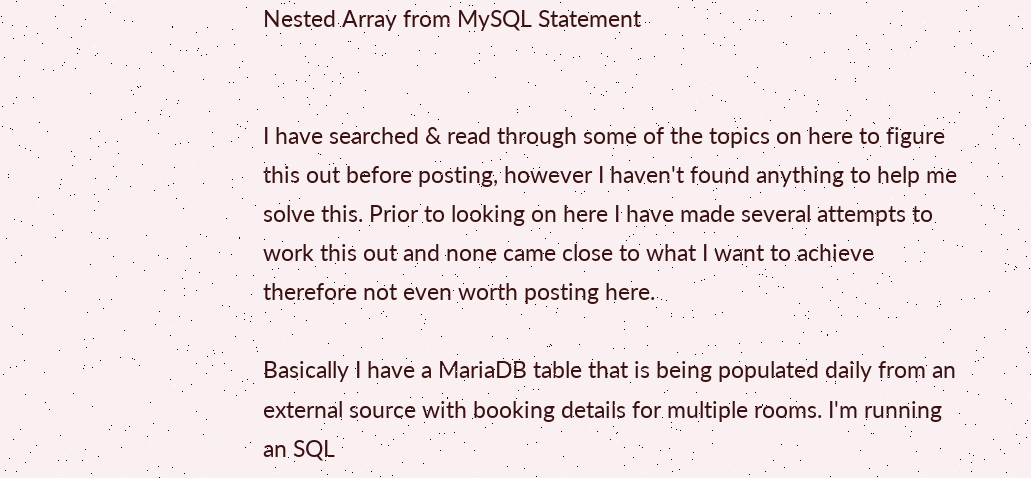Nested Array from MySQL Statement


I have searched & read through some of the topics on here to figure this out before posting, however I haven't found anything to help me solve this. Prior to looking on here I have made several attempts to work this out and none came close to what I want to achieve therefore not even worth posting here.

Basically I have a MariaDB table that is being populated daily from an external source with booking details for multiple rooms. I'm running an SQL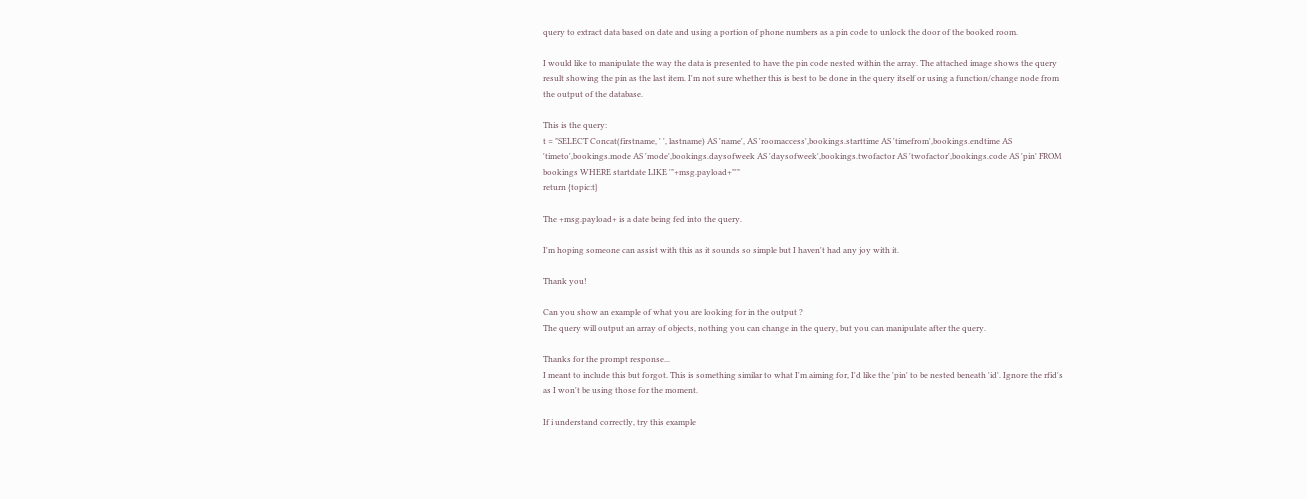query to extract data based on date and using a portion of phone numbers as a pin code to unlock the door of the booked room.

I would like to manipulate the way the data is presented to have the pin code nested within the array. The attached image shows the query result showing the pin as the last item. I'm not sure whether this is best to be done in the query itself or using a function/change node from the output of the database.

This is the query:
t = "SELECT Concat(firstname, ' ', lastname) AS 'name', AS 'roomaccess',bookings.starttime AS 'timefrom',bookings.endtime AS 'timeto',bookings.mode AS 'mode',bookings.daysofweek AS 'daysofweek',bookings.twofactor AS 'twofactor',bookings.code AS 'pin' FROM bookings WHERE startdate LIKE '"+msg.payload+"'"
return {topic:t}

The +msg.payload+ is a date being fed into the query.

I'm hoping someone can assist with this as it sounds so simple but I haven't had any joy with it.

Thank you!

Can you show an example of what you are looking for in the output ?
The query will output an array of objects, nothing you can change in the query, but you can manipulate after the query.

Thanks for the prompt response...
I meant to include this but forgot. This is something similar to what I'm aiming for, I'd like the 'pin' to be nested beneath 'id'. Ignore the rfid's as I won't be using those for the moment.

If i understand correctly, try this example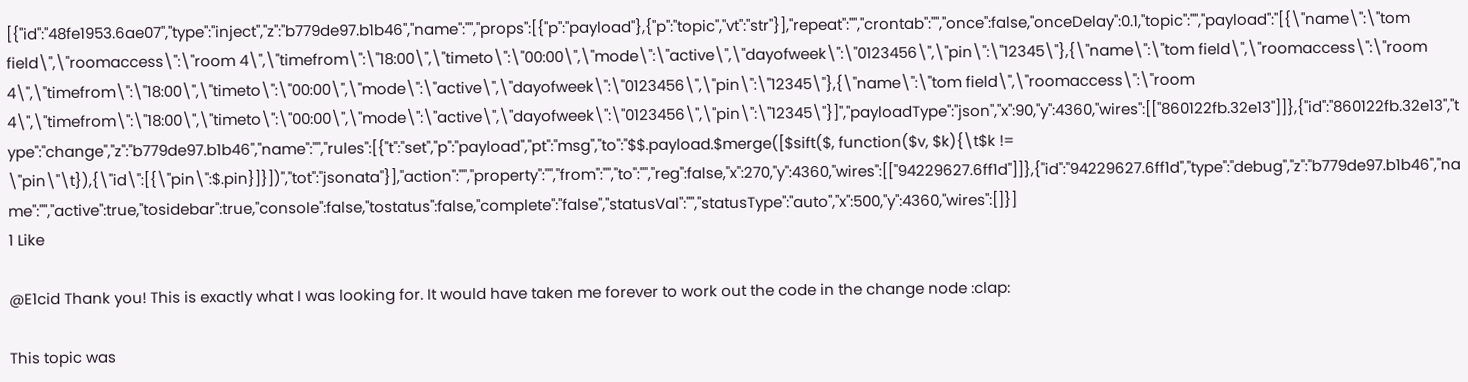[{"id":"48fe1953.6ae07","type":"inject","z":"b779de97.b1b46","name":"","props":[{"p":"payload"},{"p":"topic","vt":"str"}],"repeat":"","crontab":"","once":false,"onceDelay":0.1,"topic":"","payload":"[{\"name\":\"tom field\",\"roomaccess\":\"room 4\",\"timefrom\":\"18:00\",\"timeto\":\"00:00\",\"mode\":\"active\",\"dayofweek\":\"0123456\",\"pin\":\"12345\"},{\"name\":\"tom field\",\"roomaccess\":\"room 4\",\"timefrom\":\"18:00\",\"timeto\":\"00:00\",\"mode\":\"active\",\"dayofweek\":\"0123456\",\"pin\":\"12345\"},{\"name\":\"tom field\",\"roomaccess\":\"room 4\",\"timefrom\":\"18:00\",\"timeto\":\"00:00\",\"mode\":\"active\",\"dayofweek\":\"0123456\",\"pin\":\"12345\"}]","payloadType":"json","x":90,"y":4360,"wires":[["860122fb.32e13"]]},{"id":"860122fb.32e13","type":"change","z":"b779de97.b1b46","name":"","rules":[{"t":"set","p":"payload","pt":"msg","to":"$$.payload.$merge([$sift($, function($v, $k){\t$k != \"pin\"\t}),{\"id\":[{\"pin\":$.pin}]}])","tot":"jsonata"}],"action":"","property":"","from":"","to":"","reg":false,"x":270,"y":4360,"wires":[["94229627.6ff1d"]]},{"id":"94229627.6ff1d","type":"debug","z":"b779de97.b1b46","name":"","active":true,"tosidebar":true,"console":false,"tostatus":false,"complete":"false","statusVal":"","statusType":"auto","x":500,"y":4360,"wires":[]}]
1 Like

@E1cid Thank you! This is exactly what I was looking for. It would have taken me forever to work out the code in the change node :clap:

This topic was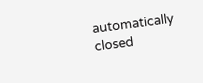automatically closed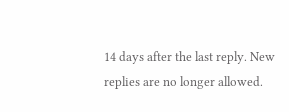14 days after the last reply. New replies are no longer allowed.